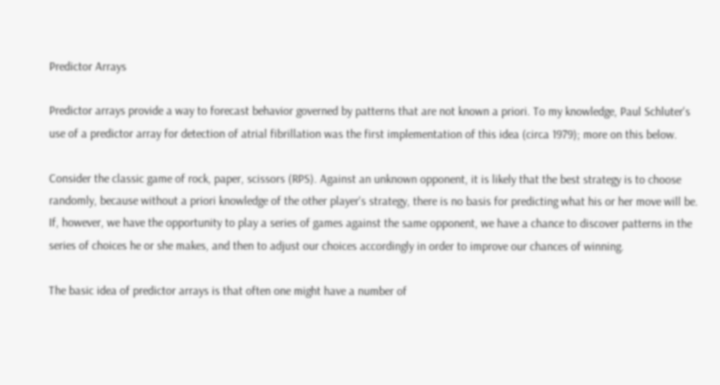Predictor Arrays

Predictor arrays provide a way to forecast behavior governed by patterns that are not known a priori. To my knowledge, Paul Schluter's use of a predictor array for detection of atrial fibrillation was the first implementation of this idea (circa 1979); more on this below.

Consider the classic game of rock, paper, scissors (RPS). Against an unknown opponent, it is likely that the best strategy is to choose randomly, because without a priori knowledge of the other player's strategy, there is no basis for predicting what his or her move will be. If, however, we have the opportunity to play a series of games against the same opponent, we have a chance to discover patterns in the series of choices he or she makes, and then to adjust our choices accordingly in order to improve our chances of winning.

The basic idea of predictor arrays is that often one might have a number of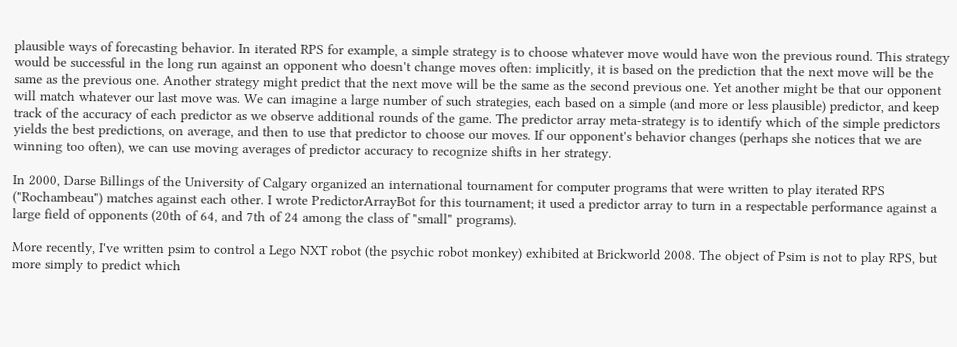plausible ways of forecasting behavior. In iterated RPS for example, a simple strategy is to choose whatever move would have won the previous round. This strategy would be successful in the long run against an opponent who doesn't change moves often: implicitly, it is based on the prediction that the next move will be the same as the previous one. Another strategy might predict that the next move will be the same as the second previous one. Yet another might be that our opponent will match whatever our last move was. We can imagine a large number of such strategies, each based on a simple (and more or less plausible) predictor, and keep track of the accuracy of each predictor as we observe additional rounds of the game. The predictor array meta-strategy is to identify which of the simple predictors yields the best predictions, on average, and then to use that predictor to choose our moves. If our opponent's behavior changes (perhaps she notices that we are winning too often), we can use moving averages of predictor accuracy to recognize shifts in her strategy.

In 2000, Darse Billings of the University of Calgary organized an international tournament for computer programs that were written to play iterated RPS ("Rochambeau") matches against each other. I wrote PredictorArrayBot for this tournament; it used a predictor array to turn in a respectable performance against a large field of opponents (20th of 64, and 7th of 24 among the class of "small" programs).

More recently, I've written psim to control a Lego NXT robot (the psychic robot monkey) exhibited at Brickworld 2008. The object of Psim is not to play RPS, but more simply to predict which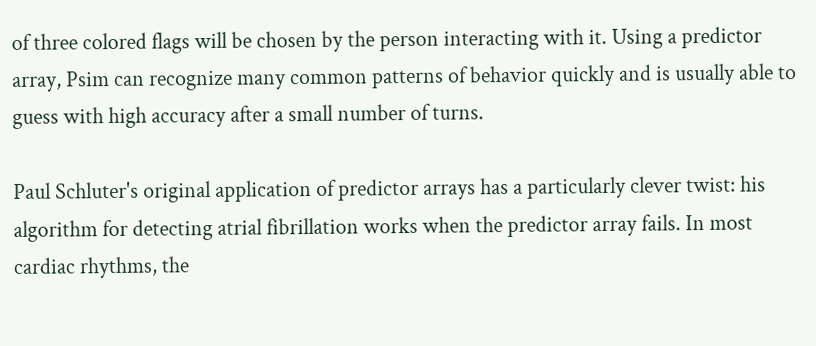of three colored flags will be chosen by the person interacting with it. Using a predictor array, Psim can recognize many common patterns of behavior quickly and is usually able to guess with high accuracy after a small number of turns.

Paul Schluter's original application of predictor arrays has a particularly clever twist: his algorithm for detecting atrial fibrillation works when the predictor array fails. In most cardiac rhythms, the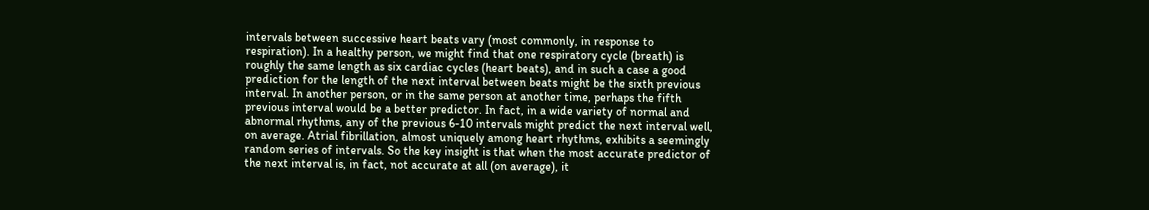intervals between successive heart beats vary (most commonly, in response to respiration). In a healthy person, we might find that one respiratory cycle (breath) is roughly the same length as six cardiac cycles (heart beats), and in such a case a good prediction for the length of the next interval between beats might be the sixth previous interval. In another person, or in the same person at another time, perhaps the fifth previous interval would be a better predictor. In fact, in a wide variety of normal and abnormal rhythms, any of the previous 6-10 intervals might predict the next interval well, on average. Atrial fibrillation, almost uniquely among heart rhythms, exhibits a seemingly random series of intervals. So the key insight is that when the most accurate predictor of the next interval is, in fact, not accurate at all (on average), it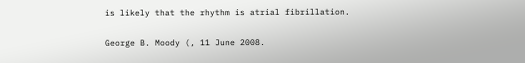is likely that the rhythm is atrial fibrillation.

George B. Moody (, 11 June 2008.